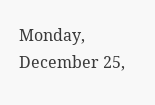Monday, December 25,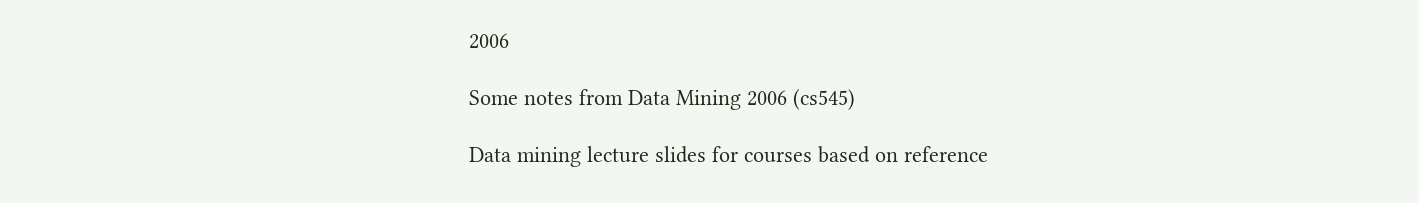2006

Some notes from Data Mining 2006 (cs545)

Data mining lecture slides for courses based on reference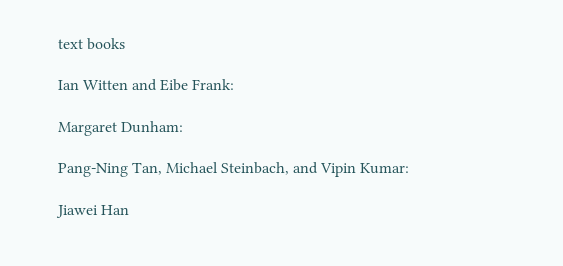text books

Ian Witten and Eibe Frank:

Margaret Dunham:

Pang-Ning Tan, Michael Steinbach, and Vipin Kumar:

Jiawei Han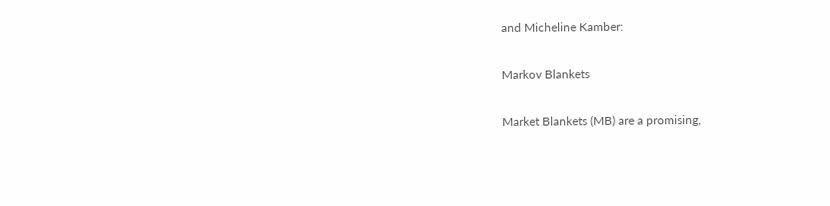and Micheline Kamber:

Markov Blankets

Market Blankets (MB) are a promising,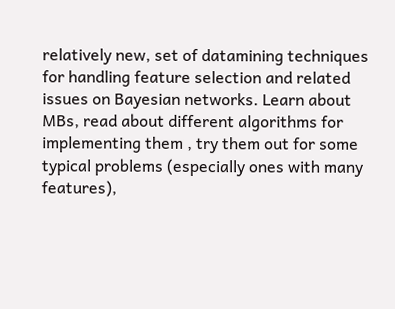relatively new, set of datamining techniques for handling feature selection and related issues on Bayesian networks. Learn about MBs, read about different algorithms for implementing them , try them out for some typical problems (especially ones with many features),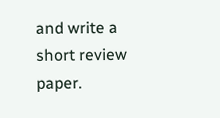and write a short review paper.